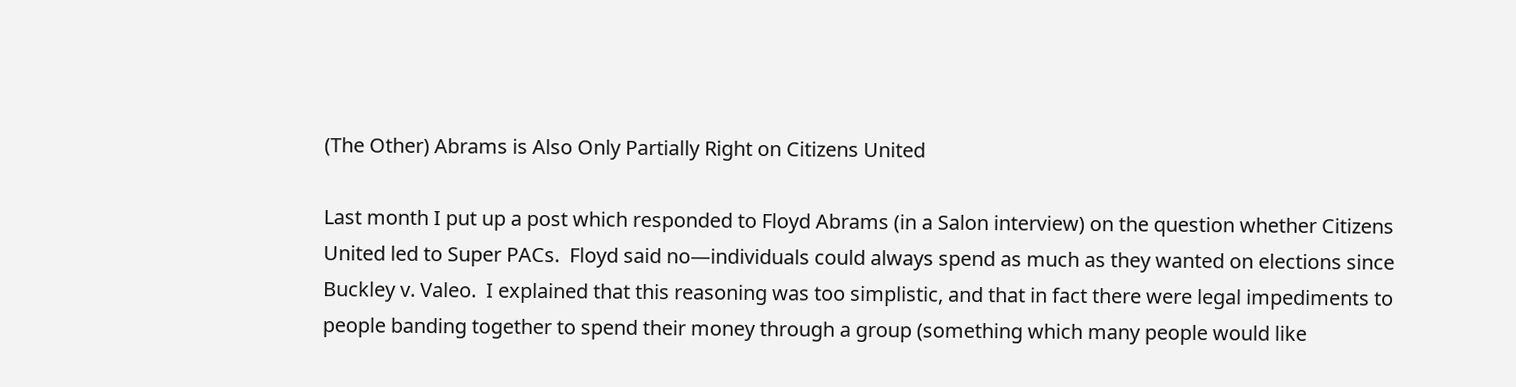(The Other) Abrams is Also Only Partially Right on Citizens United

Last month I put up a post which responded to Floyd Abrams (in a Salon interview) on the question whether Citizens United led to Super PACs.  Floyd said no—individuals could always spend as much as they wanted on elections since Buckley v. Valeo.  I explained that this reasoning was too simplistic, and that in fact there were legal impediments to people banding together to spend their money through a group (something which many people would like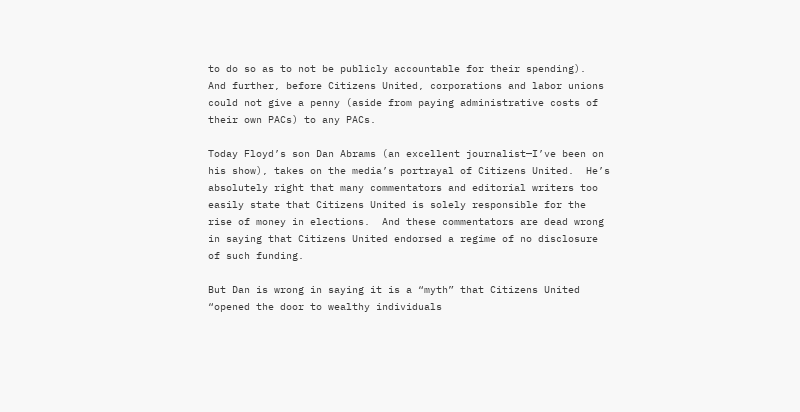to do so as to not be publicly accountable for their spending).  And further, before Citizens United, corporations and labor unions could not give a penny (aside from paying administrative costs of their own PACs) to any PACs.

Today Floyd’s son Dan Abrams (an excellent journalist—I’ve been on his show), takes on the media’s portrayal of Citizens United.  He’s absolutely right that many commentators and editorial writers too easily state that Citizens United is solely responsible for the rise of money in elections.  And these commentators are dead wrong in saying that Citizens United endorsed a regime of no disclosure of such funding.

But Dan is wrong in saying it is a “myth” that Citizens United “opened the door to wealthy individuals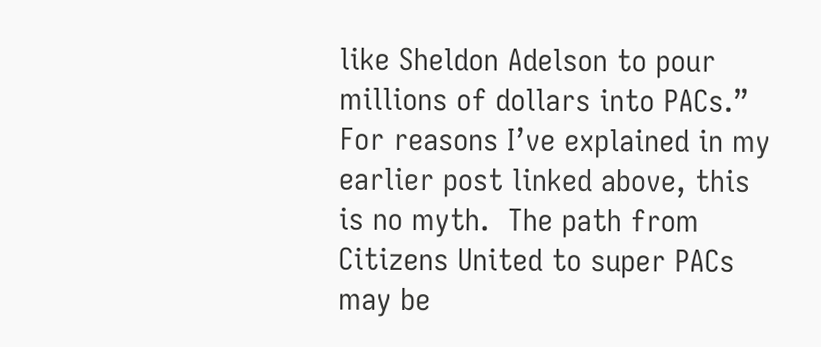like Sheldon Adelson to pour millions of dollars into PACs.”  For reasons I’ve explained in my earlier post linked above, this is no myth.  The path from Citizens United to super PACs may be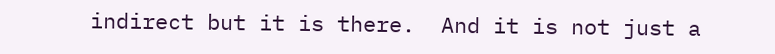indirect but it is there.  And it is not just a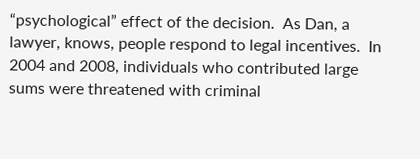“psychological” effect of the decision.  As Dan, a lawyer, knows, people respond to legal incentives.  In 2004 and 2008, individuals who contributed large sums were threatened with criminal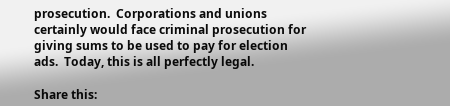prosecution.  Corporations and unions certainly would face criminal prosecution for giving sums to be used to pay for election ads.  Today, this is all perfectly legal.

Share this: